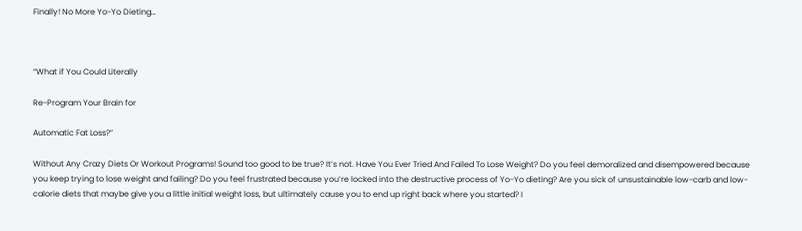Finally! No More Yo-Yo Dieting…



“What if You Could Literally

Re-Program Your Brain for

Automatic Fat Loss?”

Without Any Crazy Diets Or Workout Programs! Sound too good to be true? It’s not. Have You Ever Tried And Failed To Lose Weight? Do you feel demoralized and disempowered because you keep trying to lose weight and failing? Do you feel frustrated because you’re locked into the destructive process of Yo-Yo dieting? Are you sick of unsustainable low-carb and low-calorie diets that maybe give you a little initial weight loss, but ultimately cause you to end up right back where you started? I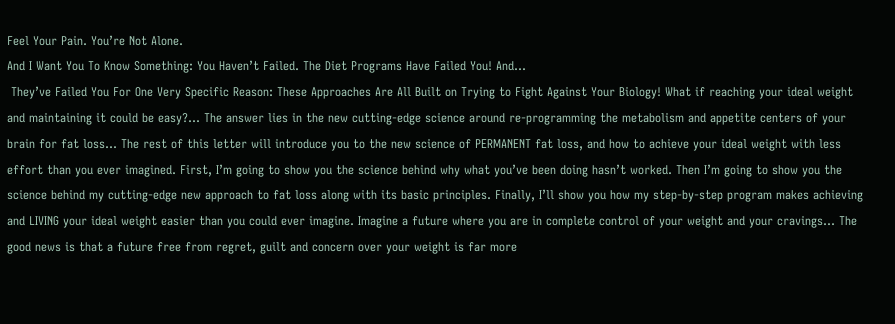Feel Your Pain. You’re Not Alone.
And I Want You To Know Something: You Haven’t Failed. The Diet Programs Have Failed You! And...
 They’ve Failed You For One Very Specific Reason: These Approaches Are All Built on Trying to Fight Against Your Biology! What if reaching your ideal weight and maintaining it could be easy?... The answer lies in the new cutting-edge science around re-programming the metabolism and appetite centers of your brain for fat loss... The rest of this letter will introduce you to the new science of PERMANENT fat loss, and how to achieve your ideal weight with less effort than you ever imagined. First, I’m going to show you the science behind why what you’ve been doing hasn’t worked. Then I’m going to show you the science behind my cutting-edge new approach to fat loss along with its basic principles. Finally, I’ll show you how my step-by-step program makes achieving and LIVING your ideal weight easier than you could ever imagine. Imagine a future where you are in complete control of your weight and your cravings… The good news is that a future free from regret, guilt and concern over your weight is far more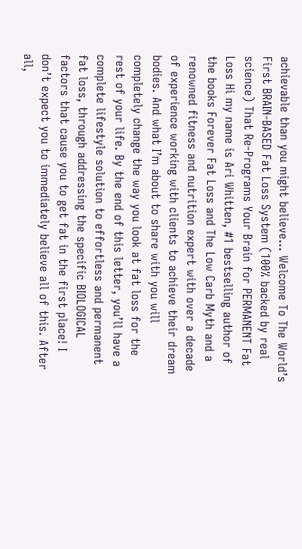achievable than you might believe… Welcome To The World’s First BRAIN-BASED Fat Loss System (100% backed by real science) That Re-Programs Your Brain for PERMANENT Fat Loss Hi my name is Ari Whitten, #1 bestselling author of the books Forever Fat Loss and The Low Carb Myth and a renowned fitness and nutrition expert with over a decade of experience working with clients to achieve their dream bodies. And what I’m about to share with you will completely change the way you look at fat loss for the rest of your life. By the end of this letter, you’ll have a complete lifestyle solution to effortless and permanent fat loss, through addressing the specific BIOLOGICAL factors that cause you to get fat in the first place! I don’t expect you to immediately believe all of this. After all,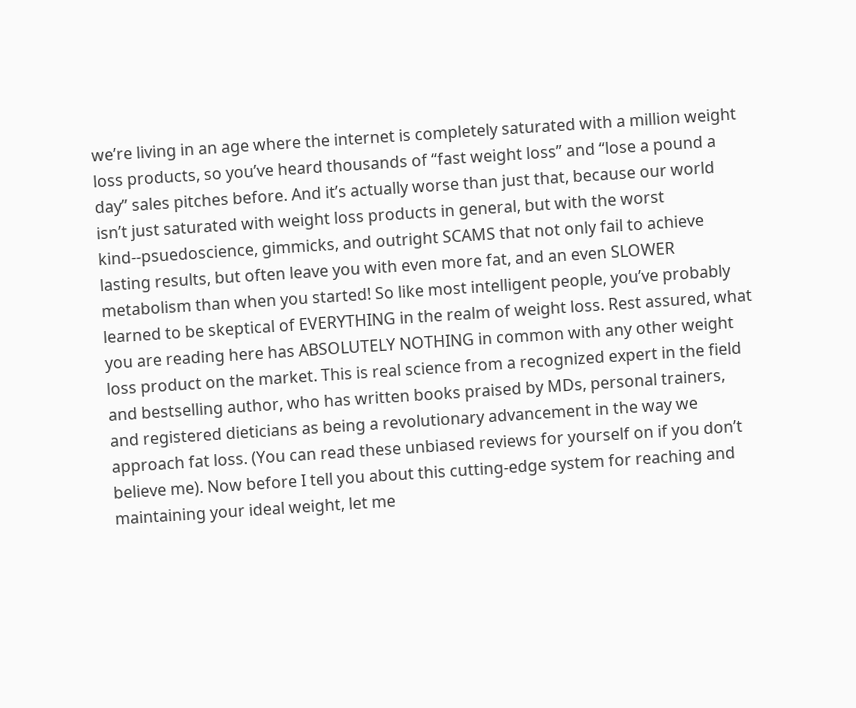we’re living in an age where the internet is completely saturated with a million weight loss products, so you’ve heard thousands of “fast weight loss” and “lose a pound a day” sales pitches before. And it’s actually worse than just that, because our world isn’t just saturated with weight loss products in general, but with the worst kind--psuedoscience, gimmicks, and outright SCAMS that not only fail to achieve lasting results, but often leave you with even more fat, and an even SLOWER metabolism than when you started! So like most intelligent people, you’ve probably learned to be skeptical of EVERYTHING in the realm of weight loss. Rest assured, what you are reading here has ABSOLUTELY NOTHING in common with any other weight loss product on the market. This is real science from a recognized expert in the field and bestselling author, who has written books praised by MDs, personal trainers, and registered dieticians as being a revolutionary advancement in the way we approach fat loss. (You can read these unbiased reviews for yourself on if you don’t believe me). Now before I tell you about this cutting-edge system for reaching and maintaining your ideal weight, let me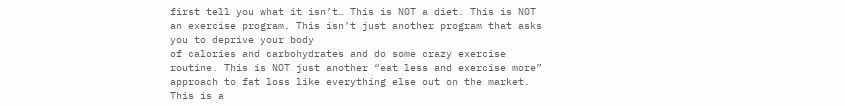first tell you what it isn’t… This is NOT a diet. This is NOT an exercise program. This isn’t just another program that asks you to deprive your body
of calories and carbohydrates and do some crazy exercise routine. This is NOT just another “eat less and exercise more” approach to fat loss like everything else out on the market. This is a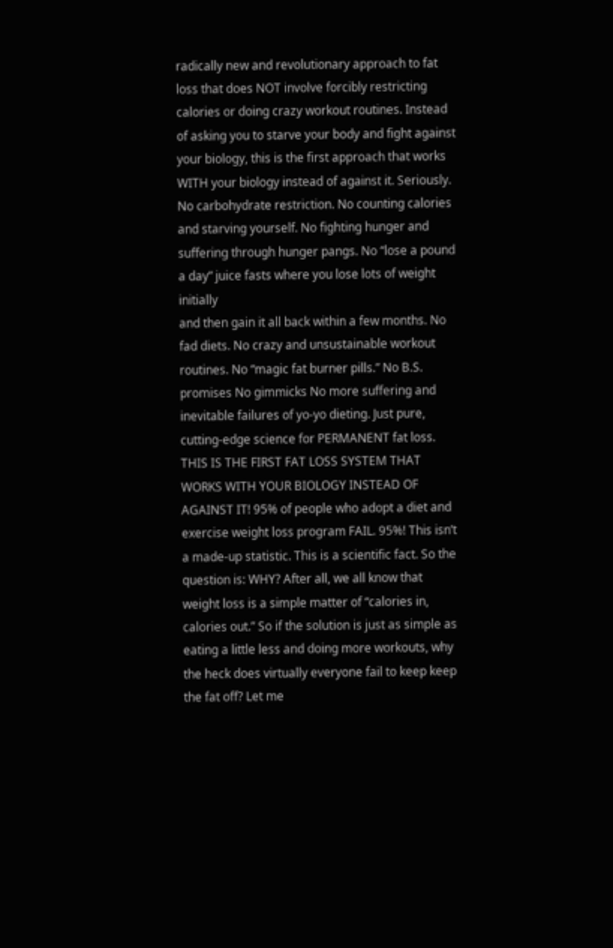radically new and revolutionary approach to fat loss that does NOT involve forcibly restricting calories or doing crazy workout routines. Instead of asking you to starve your body and fight against your biology, this is the first approach that works WITH your biology instead of against it. Seriously. No carbohydrate restriction. No counting calories and starving yourself. No fighting hunger and suffering through hunger pangs. No “lose a pound a day” juice fasts where you lose lots of weight initially
and then gain it all back within a few months. No fad diets. No crazy and unsustainable workout routines. No “magic fat burner pills.” No B.S. promises No gimmicks No more suffering and inevitable failures of yo-yo dieting. Just pure, cutting-edge science for PERMANENT fat loss. THIS IS THE FIRST FAT LOSS SYSTEM THAT WORKS WITH YOUR BIOLOGY INSTEAD OF AGAINST IT! 95% of people who adopt a diet and exercise weight loss program FAIL. 95%! This isn’t a made-up statistic. This is a scientific fact. So the question is: WHY? After all, we all know that weight loss is a simple matter of “calories in, calories out.” So if the solution is just as simple as eating a little less and doing more workouts, why the heck does virtually everyone fail to keep keep the fat off? Let me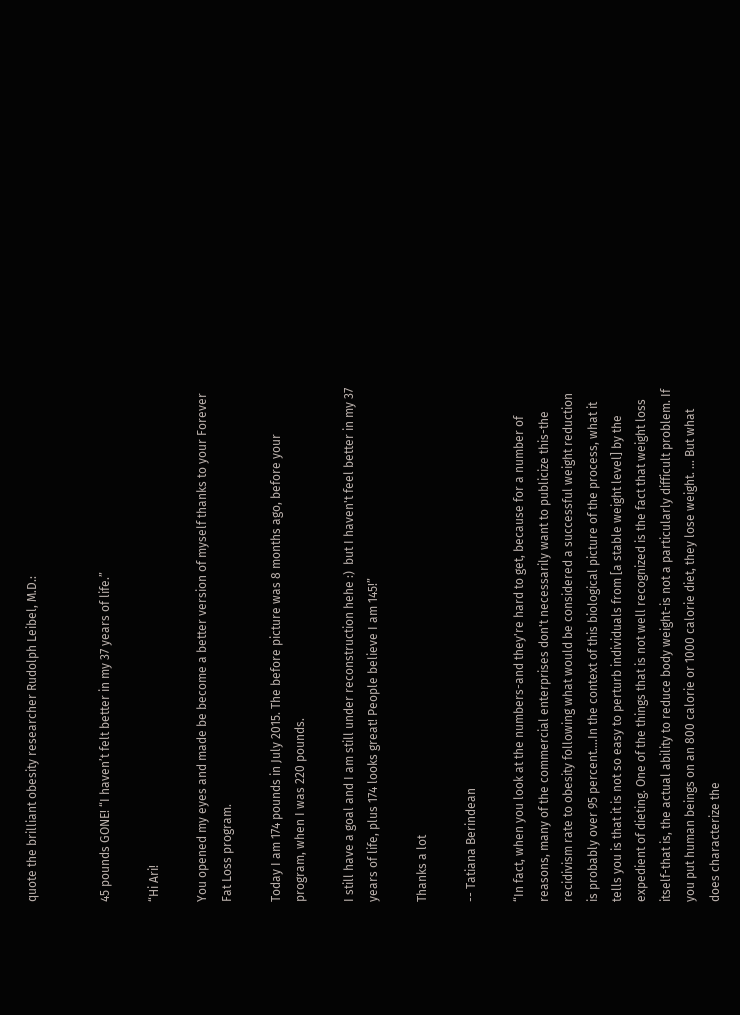quote the brilliant obesity researcher Rudolph Leibel, M.D.:


45 pounds GONE! “I haven’t felt better in my 37 years of life.”

“Hi Ari!

You opened my eyes and made be become a better version of myself thanks to your Forever Fat Loss program.

Today I am 174 pounds in July 2015. The before picture was 8 months ago, before your program, when I was 220 pounds.

I still have a goal and I am still under reconstruction hehe :)  but I haven't feel better in my 37 years of life, plus 174 looks great! People believe I am 145!”

Thanks a lot

-- Tatiana Berindean

“In fact, when you look at the numbers-and they're hard to get, because for a number of reasons, many of the commercial enterprises don't necessarily want to publicize this-the recidivism rate to obesity following what would be considered a successful weight reduction is probably over 95 percent....In the context of this biological picture of the process, what it tells you is that it is not so easy to perturb individuals from [a stable weight level] by the expedient of dieting. One of the things that is not well recognized is the fact that weight loss itself-that is, the actual ability to reduce body weight-is not a particularly difficult problem. If you put human beings on an 800 calorie or 1000 calorie diet, they lose weight. ... But what does characterize the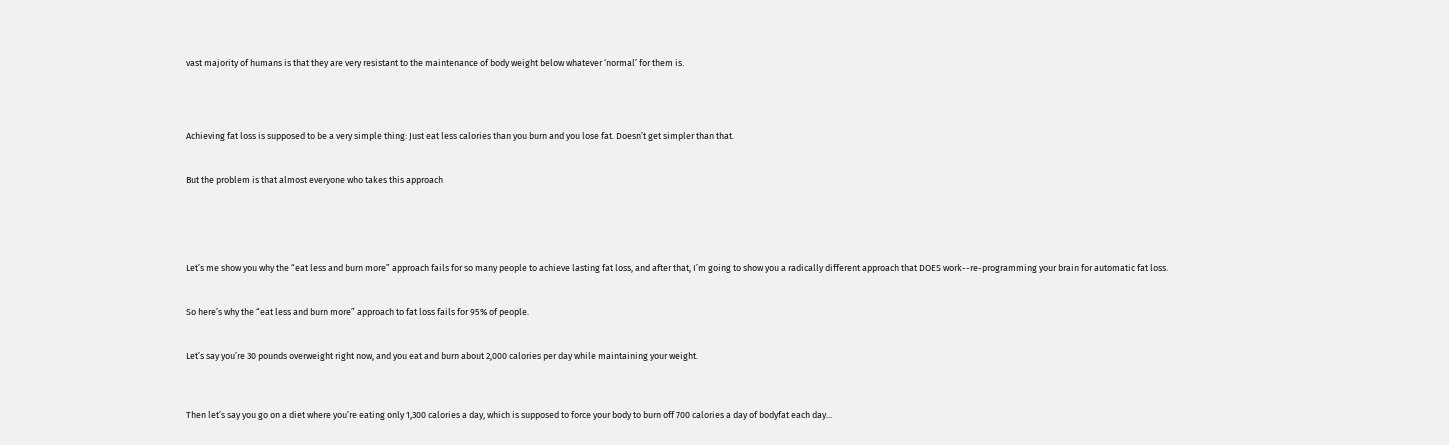vast majority of humans is that they are very resistant to the maintenance of body weight below whatever ‘normal’ for them is.




Achieving fat loss is supposed to be a very simple thing: Just eat less calories than you burn and you lose fat. Doesn’t get simpler than that.


But the problem is that almost everyone who takes this approach





Let’s me show you why the “eat less and burn more” approach fails for so many people to achieve lasting fat loss, and after that, I’m going to show you a radically different approach that DOES work--re-programming your brain for automatic fat loss.


So here’s why the “eat less and burn more” approach to fat loss fails for 95% of people.


Let’s say you’re 30 pounds overweight right now, and you eat and burn about 2,000 calories per day while maintaining your weight.



Then let’s say you go on a diet where you’re eating only 1,300 calories a day, which is supposed to force your body to burn off 700 calories a day of bodyfat each day...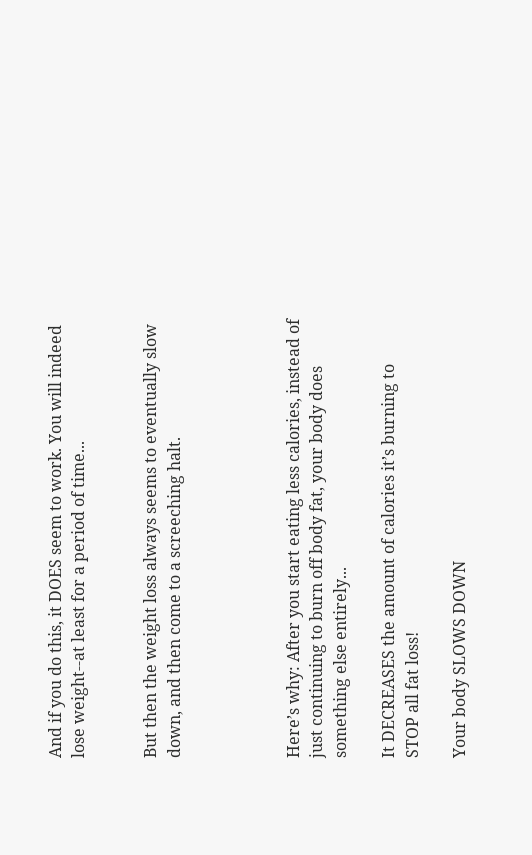And if you do this, it DOES seem to work. You will indeed lose weight--at least for a period of time...


But then the weight loss always seems to eventually slow down, and then come to a screeching halt.




Here’s why: After you start eating less calories, instead of just continuing to burn off body fat, your body does something else entirely...

It DECREASES the amount of calories it’s burning to
STOP all fat loss!

Your body SLOWS DOWN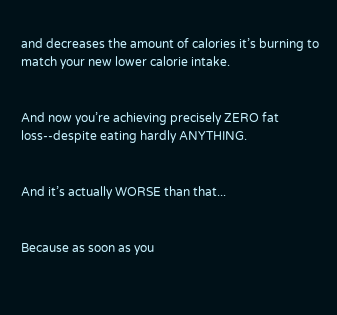and decreases the amount of calories it’s burning to match your new lower calorie intake.


And now you’re achieving precisely ZERO fat loss--despite eating hardly ANYTHING.


And it’s actually WORSE than that...


Because as soon as you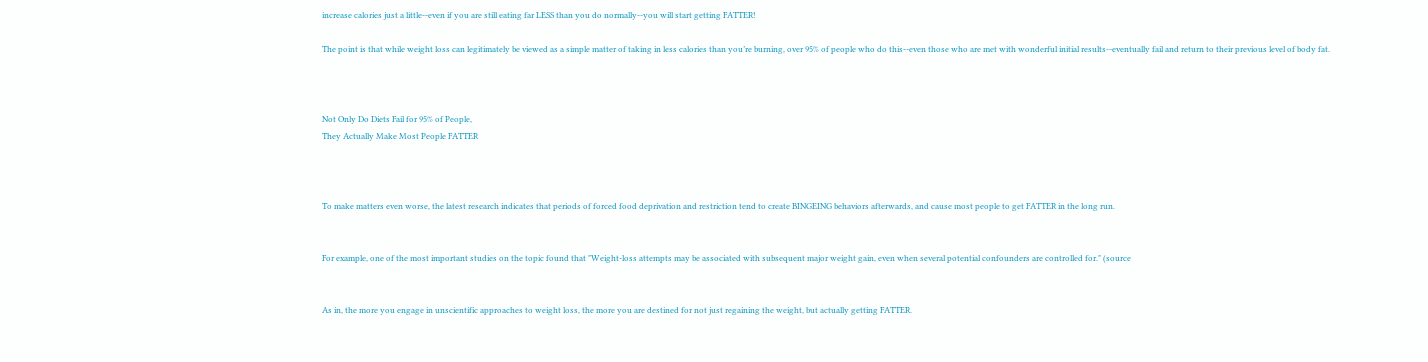increase calories just a little--even if you are still eating far LESS than you do normally--you will start getting FATTER!

The point is that while weight loss can legitimately be viewed as a simple matter of taking in less calories than you’re burning, over 95% of people who do this--even those who are met with wonderful initial results--eventually fail and return to their previous level of body fat.



Not Only Do Diets Fail for 95% of People,
They Actually Make Most People FATTER



To make matters even worse, the latest research indicates that periods of forced food deprivation and restriction tend to create BINGEING behaviors afterwards, and cause most people to get FATTER in the long run.


For example, one of the most important studies on the topic found that "Weight-loss attempts may be associated with subsequent major weight gain, even when several potential confounders are controlled for." (source


As in, the more you engage in unscientific approaches to weight loss, the more you are destined for not just regaining the weight, but actually getting FATTER.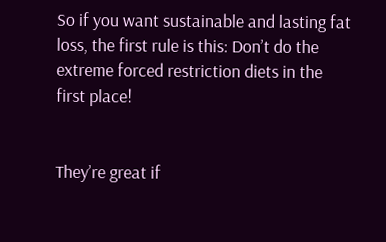So if you want sustainable and lasting fat loss, the first rule is this: Don’t do the extreme forced restriction diets in the first place!


They’re great if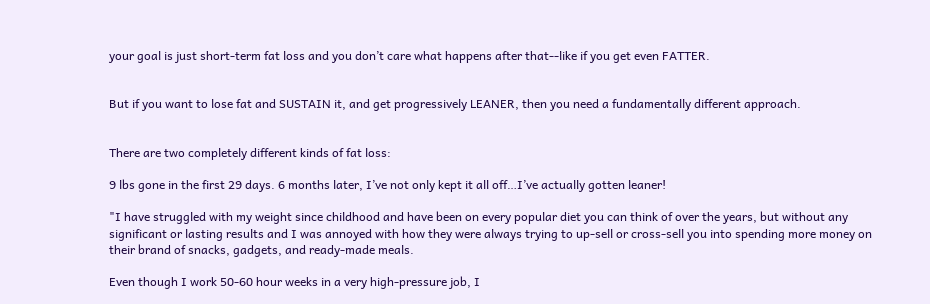your goal is just short-term fat loss and you don’t care what happens after that--like if you get even FATTER.


But if you want to lose fat and SUSTAIN it, and get progressively LEANER, then you need a fundamentally different approach.


There are two completely different kinds of fat loss:

9 lbs gone in the first 29 days. 6 months later, I’ve not only kept it all off…I’ve actually gotten leaner!

"I have struggled with my weight since childhood and have been on every popular diet you can think of over the years, but without any significant or lasting results and I was annoyed with how they were always trying to up-sell or cross-sell you into spending more money on their brand of snacks, gadgets, and ready-made meals.

Even though I work 50-60 hour weeks in a very high-pressure job, I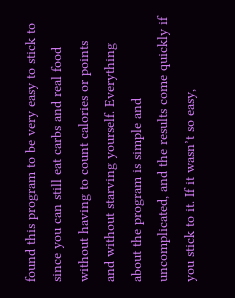found this program to be very easy to stick to since you can still eat carbs and real food without having to count calories or points and without starving yourself. Everything about the program is simple and uncomplicated, and the results come quickly if you stick to it. If it wasn’t so easy,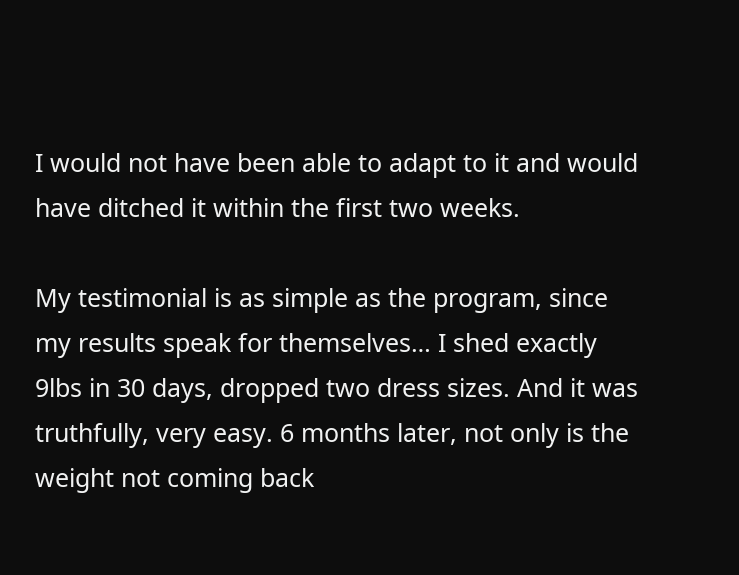I would not have been able to adapt to it and would have ditched it within the first two weeks.

My testimonial is as simple as the program, since my results speak for themselves… I shed exactly 9lbs in 30 days, dropped two dress sizes. And it was truthfully, very easy. 6 months later, not only is the weight not coming back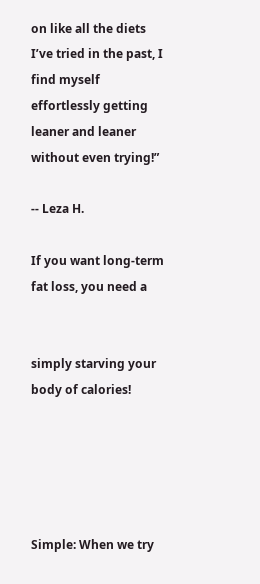on like all the diets I’ve tried in the past, I find myself effortlessly getting leaner and leaner without even trying!”

-- Leza H.

If you want long-term fat loss, you need a


simply starving your body of calories!





Simple: When we try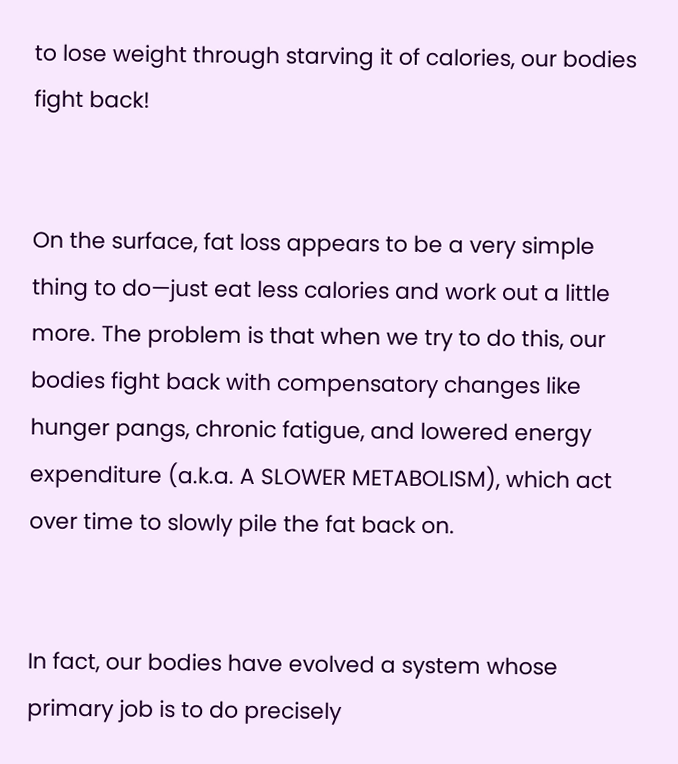to lose weight through starving it of calories, our bodies fight back!


On the surface, fat loss appears to be a very simple thing to do—just eat less calories and work out a little more. The problem is that when we try to do this, our bodies fight back with compensatory changes like hunger pangs, chronic fatigue, and lowered energy expenditure (a.k.a. A SLOWER METABOLISM), which act over time to slowly pile the fat back on.


In fact, our bodies have evolved a system whose primary job is to do precisely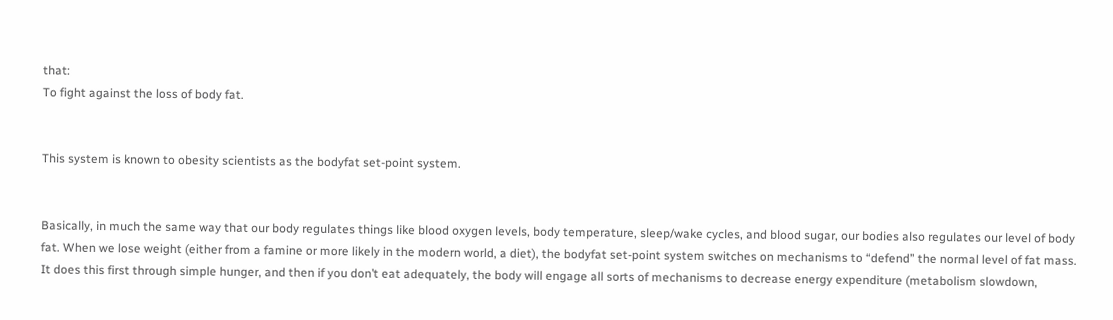that:
To fight against the loss of body fat.


This system is known to obesity scientists as the bodyfat set-point system.


Basically, in much the same way that our body regulates things like blood oxygen levels, body temperature, sleep/wake cycles, and blood sugar, our bodies also regulates our level of body fat. When we lose weight (either from a famine or more likely in the modern world, a diet), the bodyfat set-point system switches on mechanisms to “defend” the normal level of fat mass. It does this first through simple hunger, and then if you don’t eat adequately, the body will engage all sorts of mechanisms to decrease energy expenditure (metabolism slowdown,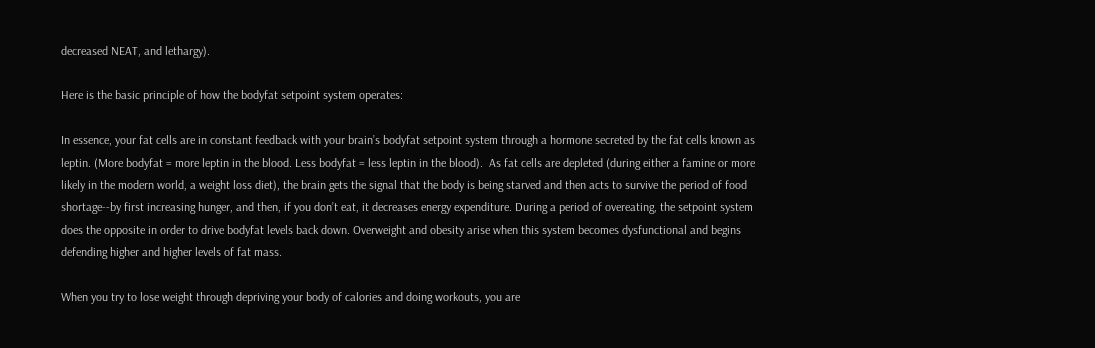decreased NEAT, and lethargy).

Here is the basic principle of how the bodyfat setpoint system operates:

In essence, your fat cells are in constant feedback with your brain’s bodyfat setpoint system through a hormone secreted by the fat cells known as leptin. (More bodyfat = more leptin in the blood. Less bodyfat = less leptin in the blood).  As fat cells are depleted (during either a famine or more likely in the modern world, a weight loss diet), the brain gets the signal that the body is being starved and then acts to survive the period of food shortage--by first increasing hunger, and then, if you don’t eat, it decreases energy expenditure. During a period of overeating, the setpoint system does the opposite in order to drive bodyfat levels back down. Overweight and obesity arise when this system becomes dysfunctional and begins defending higher and higher levels of fat mass.

When you try to lose weight through depriving your body of calories and doing workouts, you are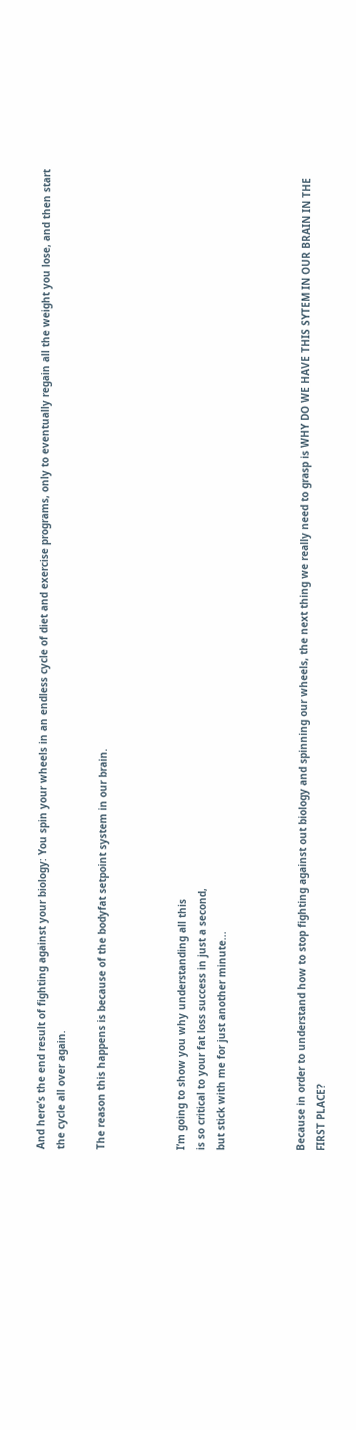And here’s the end result of fighting against your biology: You spin your wheels in an endless cycle of diet and exercise programs, only to eventually regain all the weight you lose, and then start the cycle all over again.

The reason this happens is because of the bodyfat setpoint system in our brain.



I’m going to show you why understanding all this
is so critical to your fat loss success in just a second,
but stick with me for just another minute...



Because in order to understand how to stop fighting against out biology and spinning our wheels, the next thing we really need to grasp is WHY DO WE HAVE THIS SYTEM IN OUR BRAIN IN THE FIRST PLACE?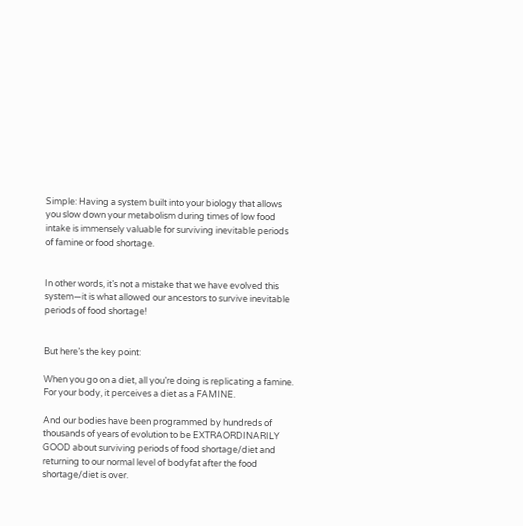Simple: Having a system built into your biology that allows you slow down your metabolism during times of low food intake is immensely valuable for surviving inevitable periods of famine or food shortage.


In other words, it’s not a mistake that we have evolved this system—it is what allowed our ancestors to survive inevitable periods of food shortage!


But here’s the key point:

When you go on a diet, all you’re doing is replicating a famine.
For your body, it perceives a diet as a FAMINE.

And our bodies have been programmed by hundreds of thousands of years of evolution to be EXTRAORDINARILY GOOD about surviving periods of food shortage/diet and returning to our normal level of bodyfat after the food shortage/diet is over.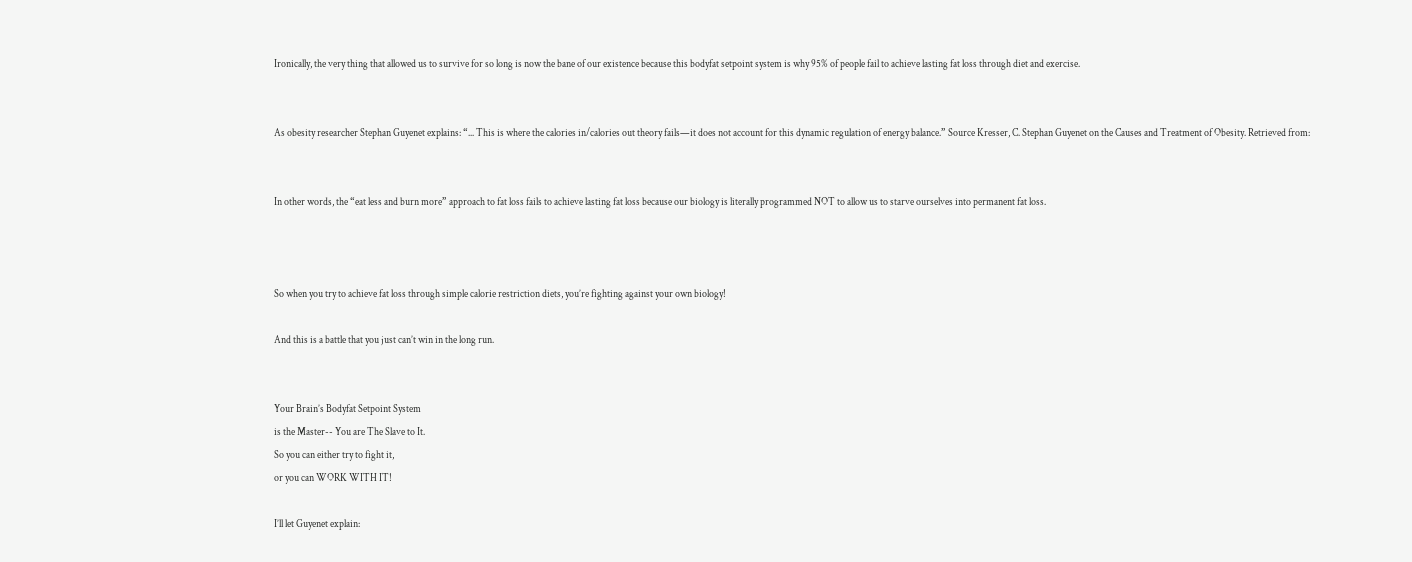Ironically, the very thing that allowed us to survive for so long is now the bane of our existence because this bodyfat setpoint system is why 95% of people fail to achieve lasting fat loss through diet and exercise.


As obesity researcher Stephan Guyenet explains: “... This is where the calories in/calories out theory fails—it does not account for this dynamic regulation of energy balance.” Source Kresser, C. Stephan Guyenet on the Causes and Treatment of Obesity. Retrieved from:


In other words, the “eat less and burn more” approach to fat loss fails to achieve lasting fat loss because our biology is literally programmed NOT to allow us to starve ourselves into permanent fat loss.



So when you try to achieve fat loss through simple calorie restriction diets, you’re fighting against your own biology!

And this is a battle that you just can’t win in the long run.


Your Brain’s Bodyfat Setpoint System
is the Master-- You are The Slave to It.
So you can either try to fight it,
or you can WORK WITH IT!

I’ll let Guyenet explain: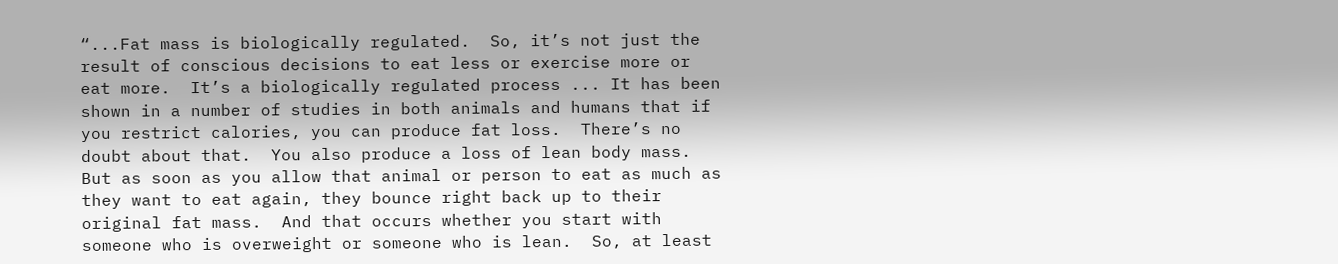“...Fat mass is biologically regulated.  So, it’s not just the result of conscious decisions to eat less or exercise more or eat more.  It’s a biologically regulated process ... It has been shown in a number of studies in both animals and humans that if you restrict calories, you can produce fat loss.  There’s no doubt about that.  You also produce a loss of lean body mass.  But as soon as you allow that animal or person to eat as much as they want to eat again, they bounce right back up to their original fat mass.  And that occurs whether you start with someone who is overweight or someone who is lean.  So, at least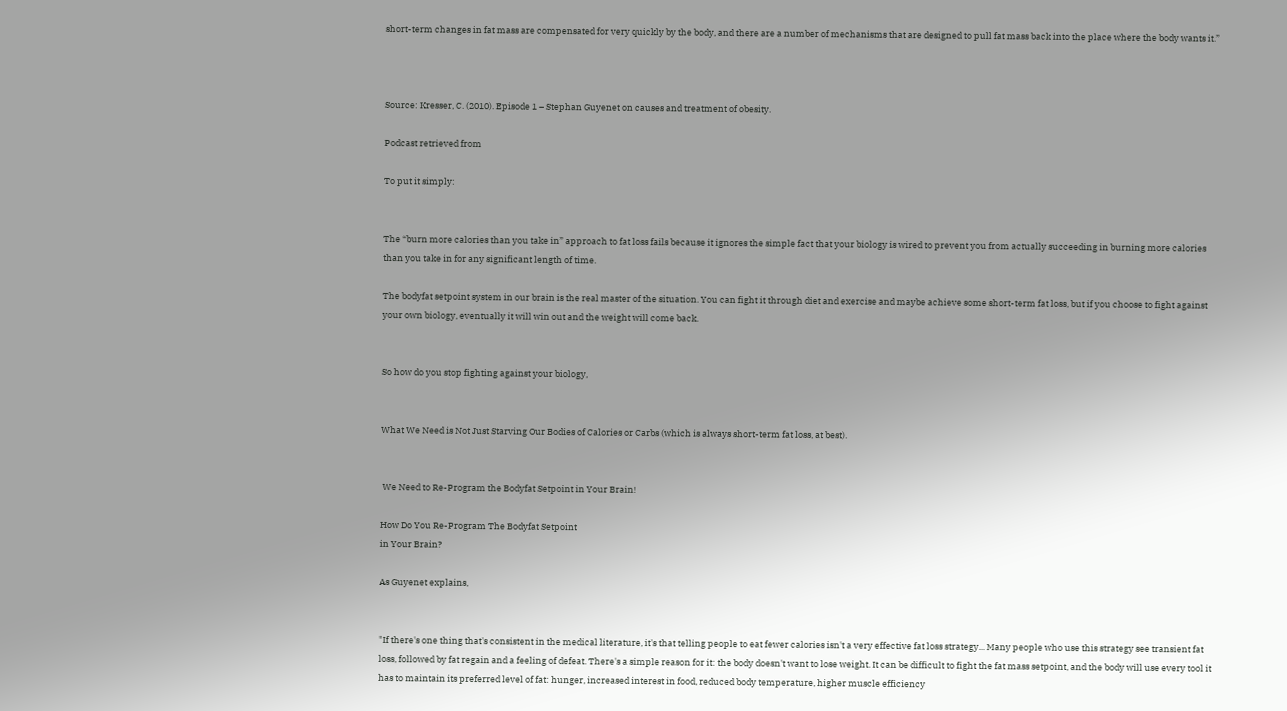short-term changes in fat mass are compensated for very quickly by the body, and there are a number of mechanisms that are designed to pull fat mass back into the place where the body wants it.”



Source: Kresser, C. (2010). Episode 1 – Stephan Guyenet on causes and treatment of obesity.

Podcast retrieved from

To put it simply:


The “burn more calories than you take in” approach to fat loss fails because it ignores the simple fact that your biology is wired to prevent you from actually succeeding in burning more calories than you take in for any significant length of time.

The bodyfat setpoint system in our brain is the real master of the situation. You can fight it through diet and exercise and maybe achieve some short-term fat loss, but if you choose to fight against your own biology, eventually it will win out and the weight will come back.


So how do you stop fighting against your biology,


What We Need is Not Just Starving Our Bodies of Calories or Carbs (which is always short-term fat loss, at best).


 We Need to Re-Program the Bodyfat Setpoint in Your Brain!

How Do You Re-Program The Bodyfat Setpoint
in Your Brain?

As Guyenet explains,


"If there's one thing that's consistent in the medical literature, it's that telling people to eat fewer calories isn't a very effective fat loss strategy... Many people who use this strategy see transient fat loss, followed by fat regain and a feeling of defeat. There's a simple reason for it: the body doesn't want to lose weight. It can be difficult to fight the fat mass setpoint, and the body will use every tool it has to maintain its preferred level of fat: hunger, increased interest in food, reduced body temperature, higher muscle efficiency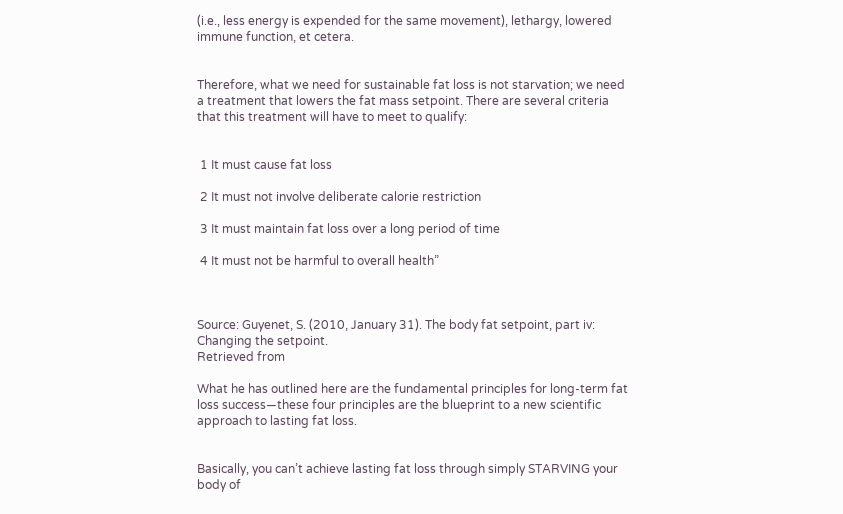(i.e., less energy is expended for the same movement), lethargy, lowered immune function, et cetera.


Therefore, what we need for sustainable fat loss is not starvation; we need a treatment that lowers the fat mass setpoint. There are several criteria that this treatment will have to meet to qualify:


 1 It must cause fat loss

 2 It must not involve deliberate calorie restriction

 3 It must maintain fat loss over a long period of time

 4 It must not be harmful to overall health”



Source: Guyenet, S. (2010, January 31). The body fat setpoint, part iv: Changing the setpoint.
Retrieved from

What he has outlined here are the fundamental principles for long-term fat loss success—these four principles are the blueprint to a new scientific approach to lasting fat loss.


Basically, you can’t achieve lasting fat loss through simply STARVING your body of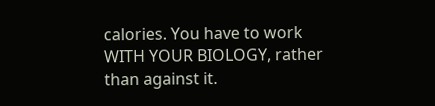calories. You have to work WITH YOUR BIOLOGY, rather than against it.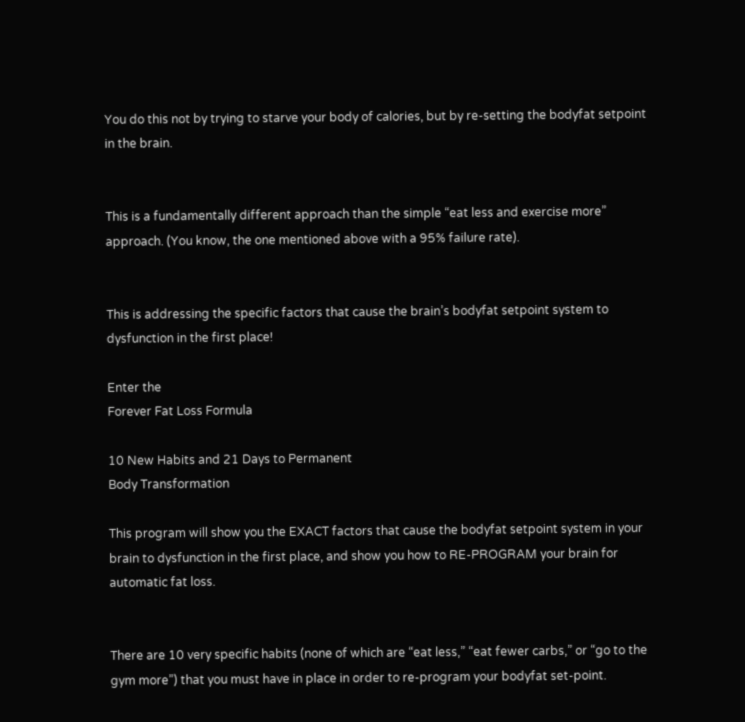You do this not by trying to starve your body of calories, but by re-setting the bodyfat setpoint in the brain.


This is a fundamentally different approach than the simple “eat less and exercise more” approach. (You know, the one mentioned above with a 95% failure rate).


This is addressing the specific factors that cause the brain’s bodyfat setpoint system to dysfunction in the first place!

Enter the
Forever Fat Loss Formula

10 New Habits and 21 Days to Permanent
Body Transformation

This program will show you the EXACT factors that cause the bodyfat setpoint system in your brain to dysfunction in the first place, and show you how to RE-PROGRAM your brain for automatic fat loss.


There are 10 very specific habits (none of which are “eat less,” “eat fewer carbs,” or “go to the gym more”) that you must have in place in order to re-program your bodyfat set-point.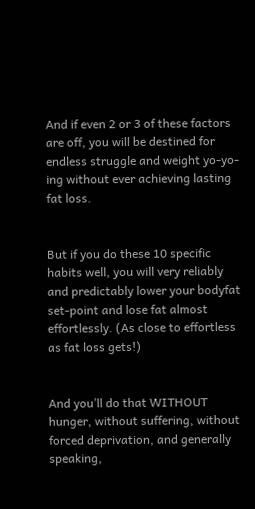And if even 2 or 3 of these factors are off, you will be destined for endless struggle and weight yo-yo-ing without ever achieving lasting fat loss.


But if you do these 10 specific habits well, you will very reliably and predictably lower your bodyfat set-point and lose fat almost effortlessly. (As close to effortless as fat loss gets!)


And you’ll do that WITHOUT hunger, without suffering, without forced deprivation, and generally speaking,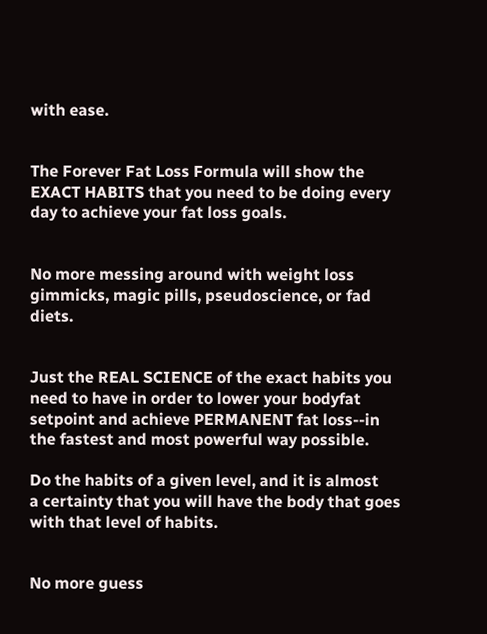with ease.


The Forever Fat Loss Formula will show the EXACT HABITS that you need to be doing every day to achieve your fat loss goals.


No more messing around with weight loss gimmicks, magic pills, pseudoscience, or fad diets.


Just the REAL SCIENCE of the exact habits you need to have in order to lower your bodyfat setpoint and achieve PERMANENT fat loss--in the fastest and most powerful way possible.

Do the habits of a given level, and it is almost
a certainty that you will have the body that goes
with that level of habits.


No more guess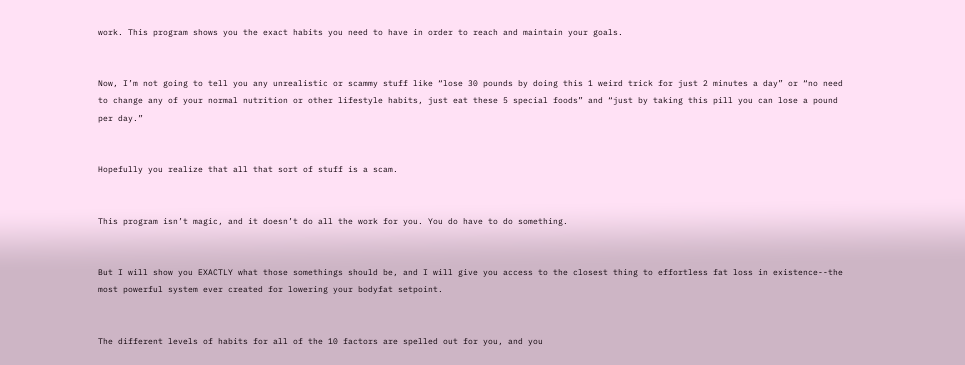work. This program shows you the exact habits you need to have in order to reach and maintain your goals.


Now, I’m not going to tell you any unrealistic or scammy stuff like “lose 30 pounds by doing this 1 weird trick for just 2 minutes a day” or “no need to change any of your normal nutrition or other lifestyle habits, just eat these 5 special foods” and “just by taking this pill you can lose a pound per day.”


Hopefully you realize that all that sort of stuff is a scam.


This program isn’t magic, and it doesn’t do all the work for you. You do have to do something.


But I will show you EXACTLY what those somethings should be, and I will give you access to the closest thing to effortless fat loss in existence--the most powerful system ever created for lowering your bodyfat setpoint.


The different levels of habits for all of the 10 factors are spelled out for you, and you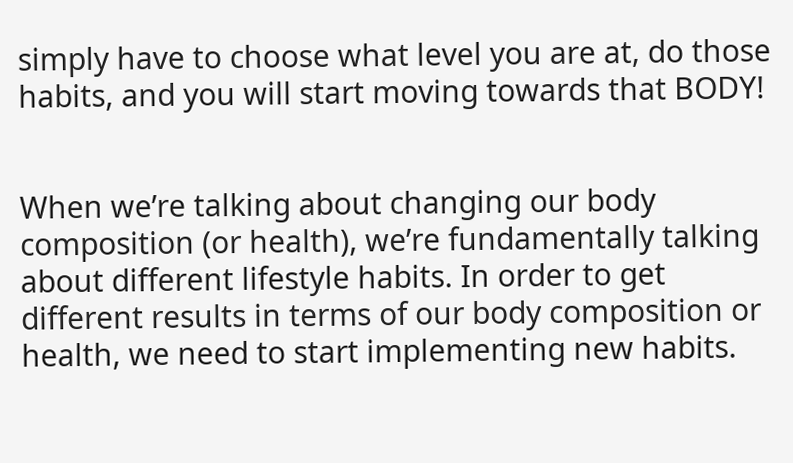simply have to choose what level you are at, do those habits, and you will start moving towards that BODY!


When we’re talking about changing our body composition (or health), we’re fundamentally talking about different lifestyle habits. In order to get different results in terms of our body composition or health, we need to start implementing new habits.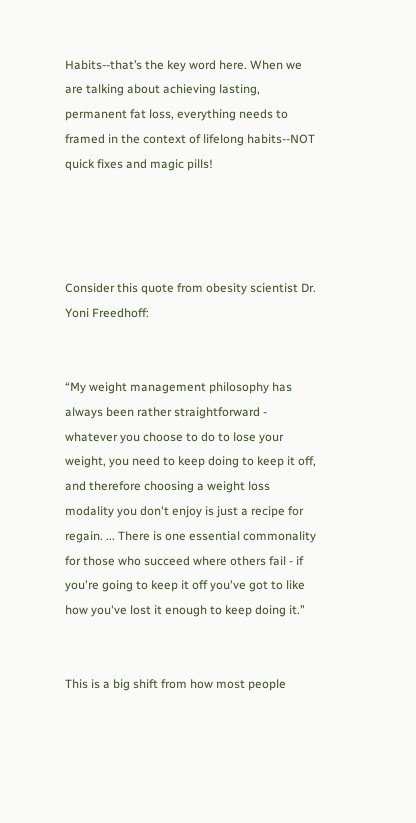Habits--that’s the key word here. When we are talking about achieving lasting, permanent fat loss, everything needs to framed in the context of lifelong habits--NOT quick fixes and magic pills!




Consider this quote from obesity scientist Dr. Yoni Freedhoff:


“My weight management philosophy has always been rather straightforward - whatever you choose to do to lose your weight, you need to keep doing to keep it off, and therefore choosing a weight loss modality you don't enjoy is just a recipe for regain. ... There is one essential commonality for those who succeed where others fail - if you're going to keep it off you've got to like how you've lost it enough to keep doing it.”


This is a big shift from how most people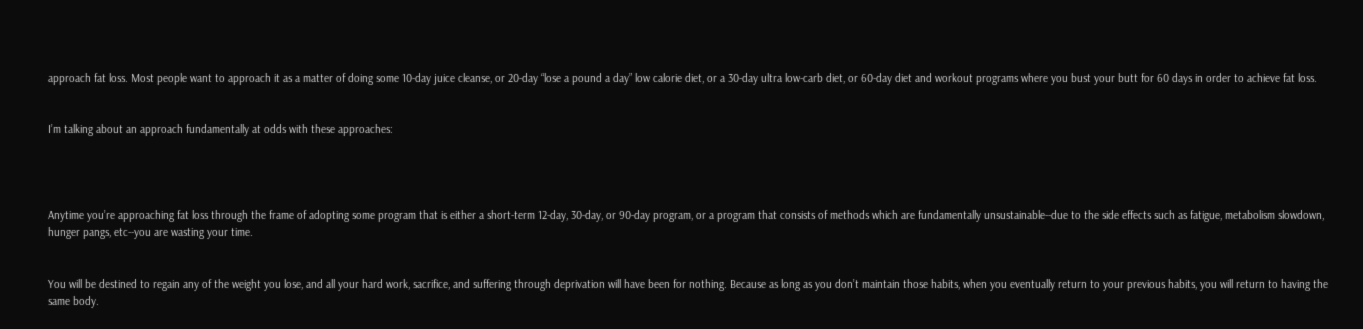approach fat loss. Most people want to approach it as a matter of doing some 10-day juice cleanse, or 20-day “lose a pound a day” low calorie diet, or a 30-day ultra low-carb diet, or 60-day diet and workout programs where you bust your butt for 60 days in order to achieve fat loss.


I’m talking about an approach fundamentally at odds with these approaches:




Anytime you’re approaching fat loss through the frame of adopting some program that is either a short-term 12-day, 30-day, or 90-day program, or a program that consists of methods which are fundamentally unsustainable--due to the side effects such as fatigue, metabolism slowdown, hunger pangs, etc--you are wasting your time.


You will be destined to regain any of the weight you lose, and all your hard work, sacrifice, and suffering through deprivation will have been for nothing. Because as long as you don’t maintain those habits, when you eventually return to your previous habits, you will return to having the same body.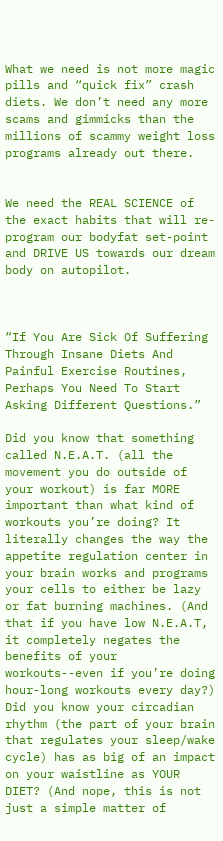What we need is not more magic pills and “quick fix” crash diets. We don’t need any more scams and gimmicks than the millions of scammy weight loss programs already out there.


We need the REAL SCIENCE of the exact habits that will re-program our bodyfat set-point and DRIVE US towards our dream body on autopilot.



“If You Are Sick Of Suffering Through Insane Diets And Painful Exercise Routines, Perhaps You Need To Start Asking Different Questions.”

Did you know that something called N.E.A.T. (all the movement you do outside of your workout) is far MORE important than what kind of workouts you’re doing? It literally changes the way the appetite regulation center in your brain works and programs your cells to either be lazy or fat burning machines. (And that if you have low N.E.A.T, it completely negates the benefits of your workouts--even if you’re doing hour-long workouts every day?) Did you know your circadian rhythm (the part of your brain that regulates your sleep/wake cycle) has as big of an impact on your waistline as YOUR DIET? (And nope, this is not just a simple matter of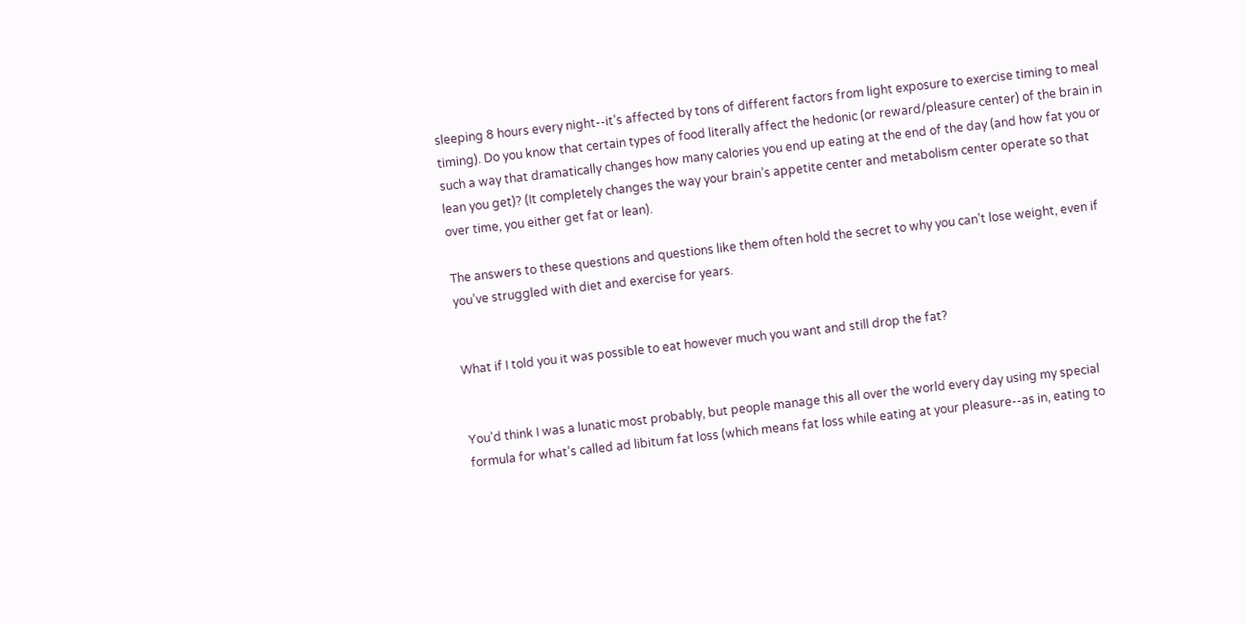sleeping 8 hours every night--it’s affected by tons of different factors from light exposure to exercise timing to meal timing). Do you know that certain types of food literally affect the hedonic (or reward/pleasure center) of the brain in such a way that dramatically changes how many calories you end up eating at the end of the day (and how fat you or lean you get)? (It completely changes the way your brain’s appetite center and metabolism center operate so that over time, you either get fat or lean).

The answers to these questions and questions like them often hold the secret to why you can’t lose weight, even if you’ve struggled with diet and exercise for years.


What if I told you it was possible to eat however much you want and still drop the fat?


You’d think I was a lunatic most probably, but people manage this all over the world every day using my special formula for what’s called ad libitum fat loss (which means fat loss while eating at your pleasure--as in, eating to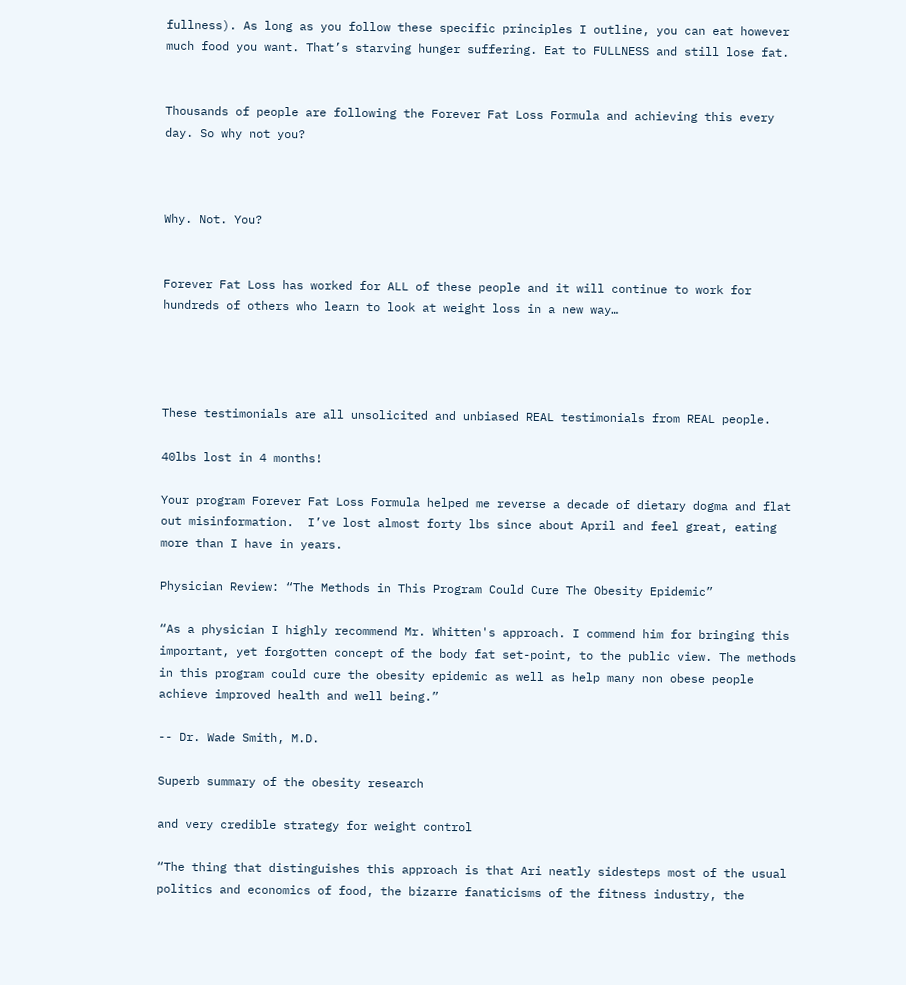fullness). As long as you follow these specific principles I outline, you can eat however much food you want. That’s starving hunger suffering. Eat to FULLNESS and still lose fat.


Thousands of people are following the Forever Fat Loss Formula and achieving this every day. So why not you?



Why. Not. You?


Forever Fat Loss has worked for ALL of these people and it will continue to work for hundreds of others who learn to look at weight loss in a new way…




These testimonials are all unsolicited and unbiased REAL testimonials from REAL people.

40lbs lost in 4 months!

Your program Forever Fat Loss Formula helped me reverse a decade of dietary dogma and flat out misinformation.  I’ve lost almost forty lbs since about April and feel great, eating more than I have in years.

Physician Review: “The Methods in This Program Could Cure The Obesity Epidemic”

“As a physician I highly recommend Mr. Whitten's approach. I commend him for bringing this important, yet forgotten concept of the body fat set-point, to the public view. The methods in this program could cure the obesity epidemic as well as help many non obese people achieve improved health and well being.”

-- Dr. Wade Smith, M.D.

Superb summary of the obesity research

and very credible strategy for weight control

“The thing that distinguishes this approach is that Ari neatly sidesteps most of the usual politics and economics of food, the bizarre fanaticisms of the fitness industry, the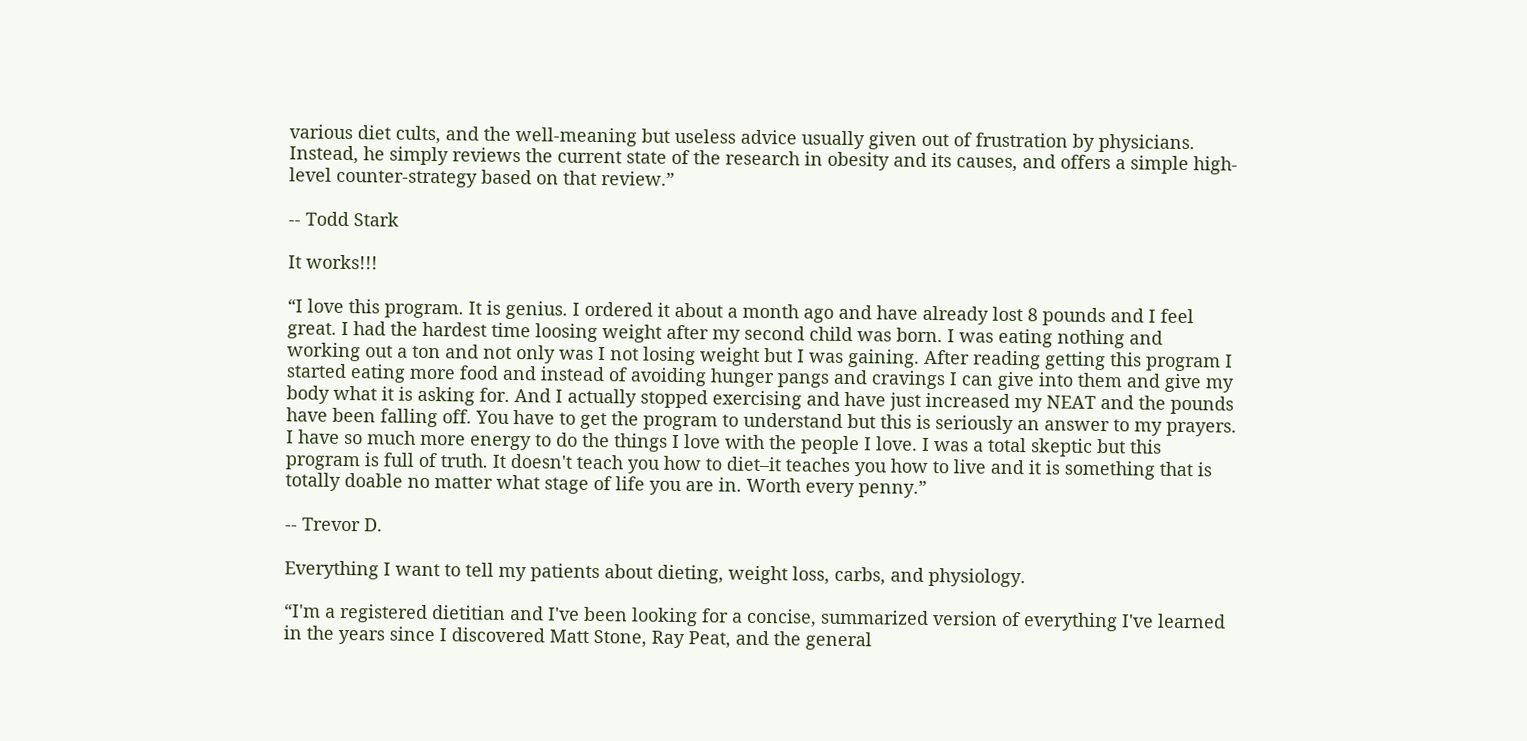various diet cults, and the well-meaning but useless advice usually given out of frustration by physicians. Instead, he simply reviews the current state of the research in obesity and its causes, and offers a simple high-level counter-strategy based on that review.”

-- Todd Stark

It works!!!

“I love this program. It is genius. I ordered it about a month ago and have already lost 8 pounds and I feel great. I had the hardest time loosing weight after my second child was born. I was eating nothing and working out a ton and not only was I not losing weight but I was gaining. After reading getting this program I started eating more food and instead of avoiding hunger pangs and cravings I can give into them and give my body what it is asking for. And I actually stopped exercising and have just increased my NEAT and the pounds have been falling off. You have to get the program to understand but this is seriously an answer to my prayers. I have so much more energy to do the things I love with the people I love. I was a total skeptic but this program is full of truth. It doesn't teach you how to diet–it teaches you how to live and it is something that is totally doable no matter what stage of life you are in. Worth every penny.”

-- Trevor D.

Everything I want to tell my patients about dieting, weight loss, carbs, and physiology.

“I'm a registered dietitian and I've been looking for a concise, summarized version of everything I've learned in the years since I discovered Matt Stone, Ray Peat, and the general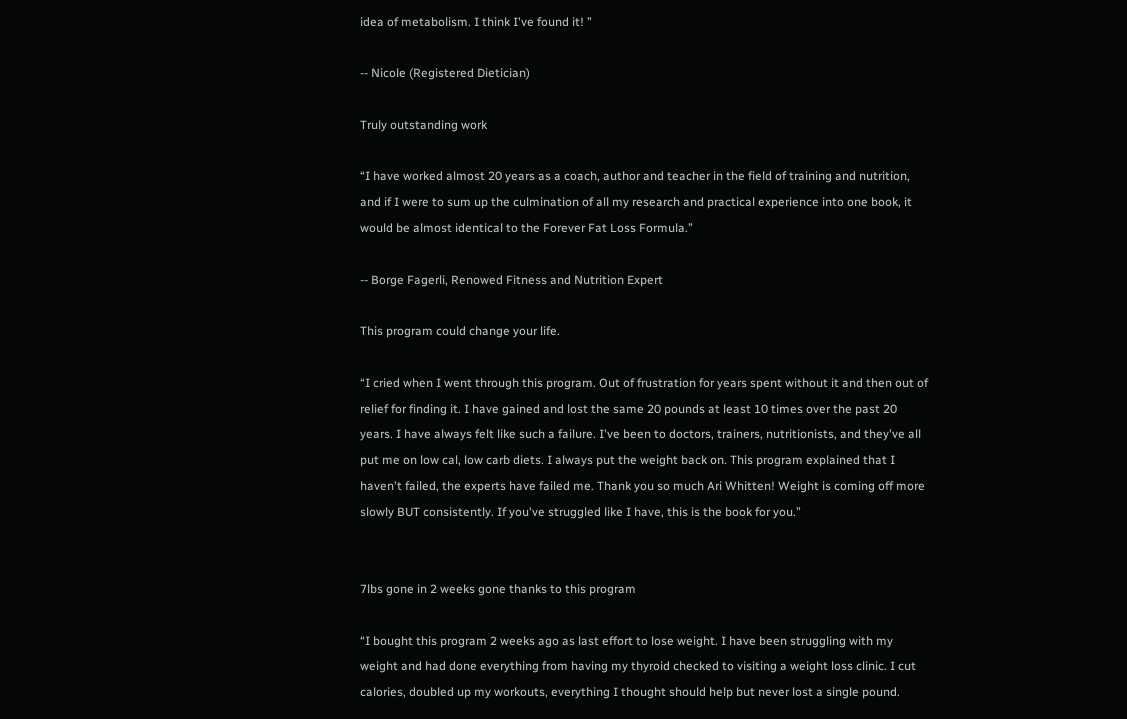idea of metabolism. I think I've found it! ”

-- Nicole (Registered Dietician)

Truly outstanding work

“I have worked almost 20 years as a coach, author and teacher in the field of training and nutrition, and if I were to sum up the culmination of all my research and practical experience into one book, it would be almost identical to the Forever Fat Loss Formula.”

-- Borge Fagerli, Renowed Fitness and Nutrition Expert

This program could change your life.

“I cried when I went through this program. Out of frustration for years spent without it and then out of relief for finding it. I have gained and lost the same 20 pounds at least 10 times over the past 20 years. I have always felt like such a failure. I've been to doctors, trainers, nutritionists, and they've all put me on low cal, low carb diets. I always put the weight back on. This program explained that I haven't failed, the experts have failed me. Thank you so much Ari Whitten! Weight is coming off more slowly BUT consistently. If you've struggled like I have, this is the book for you.”


7lbs gone in 2 weeks gone thanks to this program

“I bought this program 2 weeks ago as last effort to lose weight. I have been struggling with my weight and had done everything from having my thyroid checked to visiting a weight loss clinic. I cut calories, doubled up my workouts, everything I thought should help but never lost a single pound.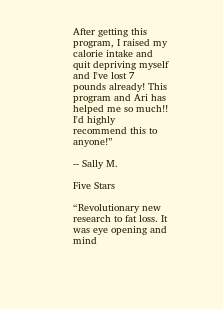After getting this program, I raised my calorie intake and quit depriving myself and I've lost 7 pounds already! This program and Ari has helped me so much!! I'd highly recommend this to anyone!”

-- Sally M.

Five Stars

“Revolutionary new research to fat loss. It was eye opening and mind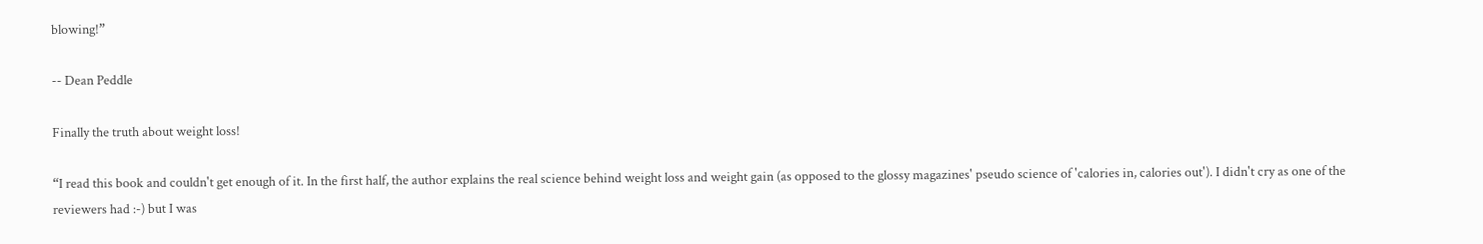blowing!”

-- Dean Peddle

Finally the truth about weight loss!

“I read this book and couldn't get enough of it. In the first half, the author explains the real science behind weight loss and weight gain (as opposed to the glossy magazines' pseudo science of 'calories in, calories out'). I didn't cry as one of the reviewers had :-) but I was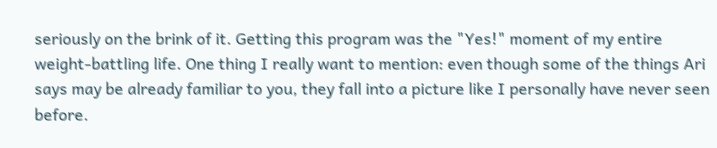seriously on the brink of it. Getting this program was the "Yes!" moment of my entire weight-battling life. One thing I really want to mention: even though some of the things Ari says may be already familiar to you, they fall into a picture like I personally have never seen before.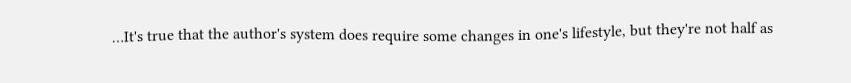…It's true that the author's system does require some changes in one's lifestyle, but they're not half as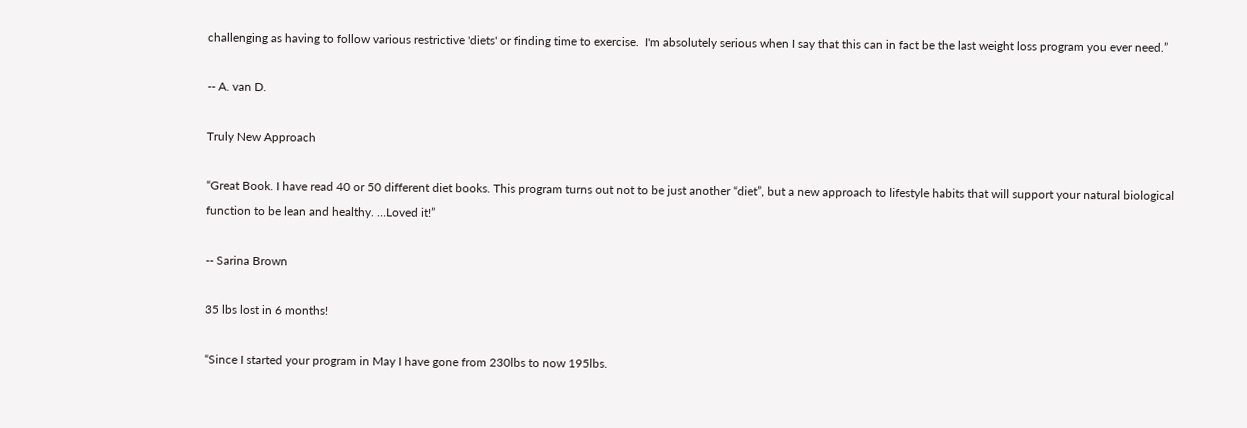challenging as having to follow various restrictive 'diets' or finding time to exercise.  I'm absolutely serious when I say that this can in fact be the last weight loss program you ever need.”

-- A. van D.

Truly New Approach

“Great Book. I have read 40 or 50 different diet books. This program turns out not to be just another “diet”, but a new approach to lifestyle habits that will support your natural biological function to be lean and healthy. …Loved it!”

-- Sarina Brown

35 lbs lost in 6 months!

“Since I started your program in May I have gone from 230lbs to now 195lbs.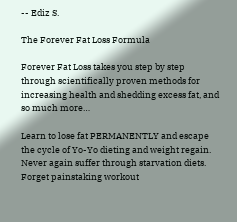-- Ediz S.

The Forever Fat Loss Formula

Forever Fat Loss takes you step by step through scientifically proven methods for increasing health and shedding excess fat, and so much more…

Learn to lose fat PERMANENTLY and escape the cycle of Yo-Yo dieting and weight regain. Never again suffer through starvation diets. Forget painstaking workout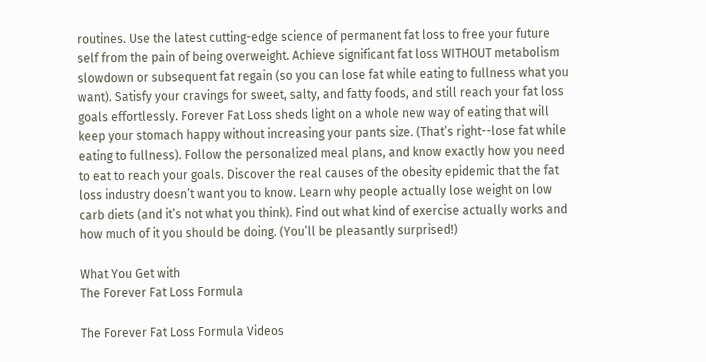routines. Use the latest cutting-edge science of permanent fat loss to free your future self from the pain of being overweight. Achieve significant fat loss WITHOUT metabolism slowdown or subsequent fat regain (so you can lose fat while eating to fullness what you want). Satisfy your cravings for sweet, salty, and fatty foods, and still reach your fat loss goals effortlessly. Forever Fat Loss sheds light on a whole new way of eating that will keep your stomach happy without increasing your pants size. (That’s right--lose fat while eating to fullness). Follow the personalized meal plans, and know exactly how you need to eat to reach your goals. Discover the real causes of the obesity epidemic that the fat loss industry doesn’t want you to know. Learn why people actually lose weight on low carb diets (and it’s not what you think). Find out what kind of exercise actually works and how much of it you should be doing. (You’ll be pleasantly surprised!)

What You Get with
The Forever Fat Loss Formula

The Forever Fat Loss Formula Videos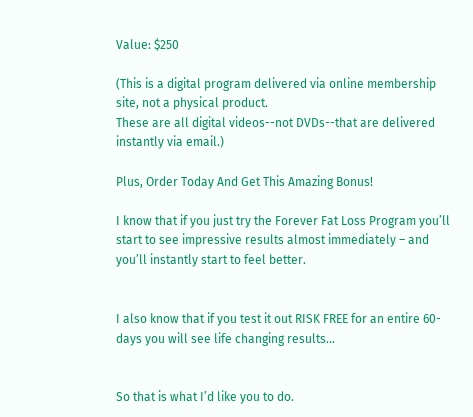Value: $250

(This is a digital program delivered via online membership site, not a physical product.
These are all digital videos--not DVDs--that are delivered instantly via email.)

Plus, Order Today And Get This Amazing Bonus!

I know that if you just try the Forever Fat Loss Program you’ll start to see impressive results almost immediately – and you’ll instantly start to feel better.


I also know that if you test it out RISK FREE for an entire 60-days you will see life changing results…


So that is what I’d like you to do.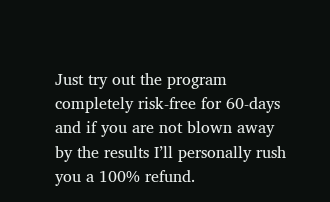Just try out the program completely risk-free for 60-days and if you are not blown away by the results I’ll personally rush you a 100% refund.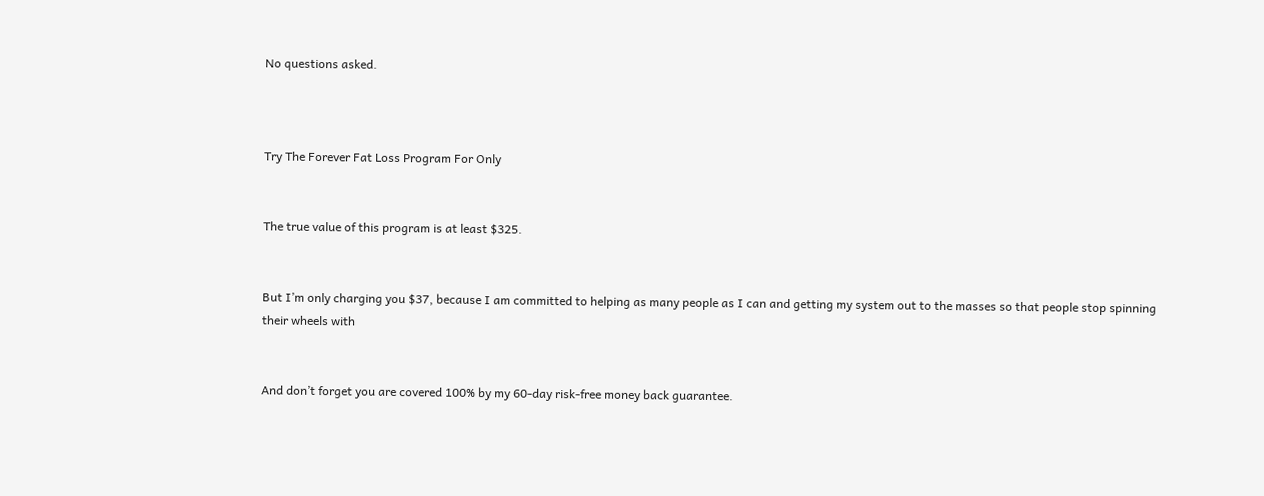No questions asked.



Try The Forever Fat Loss Program For Only


The true value of this program is at least $325.


But I’m only charging you $37, because I am committed to helping as many people as I can and getting my system out to the masses so that people stop spinning their wheels with


And don’t forget you are covered 100% by my 60-day risk-free money back guarantee.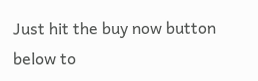Just hit the buy now button below to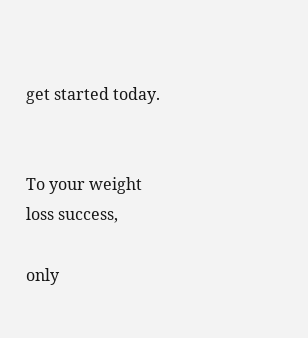get started today.


To your weight loss success,

only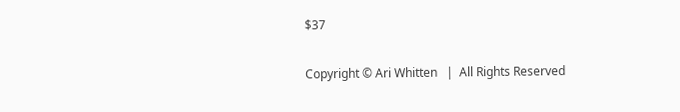$37

Copyright © Ari Whitten   |  All Rights Reserved